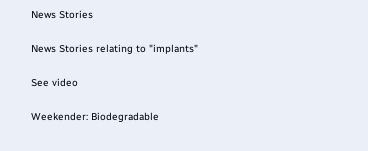News Stories

News Stories relating to "implants"

See video

Weekender: Biodegradable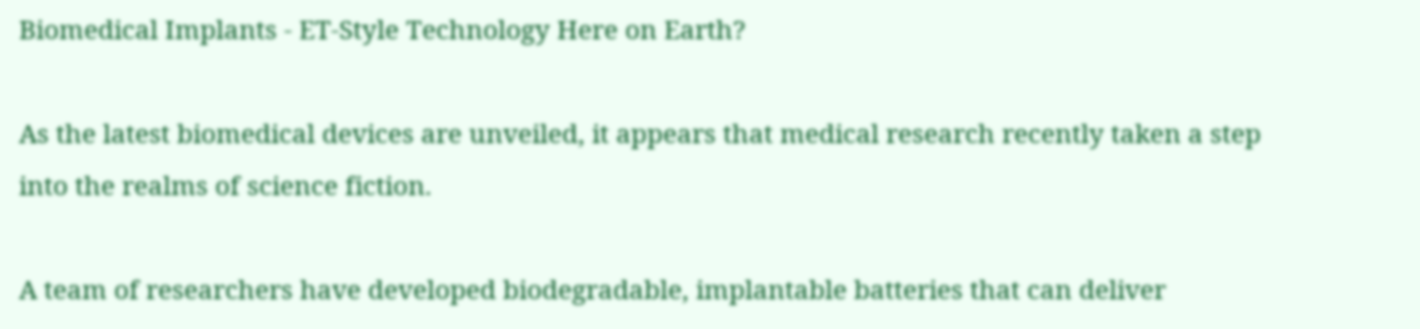Biomedical Implants - ET-Style Technology Here on Earth?

As the latest biomedical devices are unveiled, it appears that medical research recently taken a step into the realms of science fiction.

A team of researchers have developed biodegradable, implantable batteries that can deliver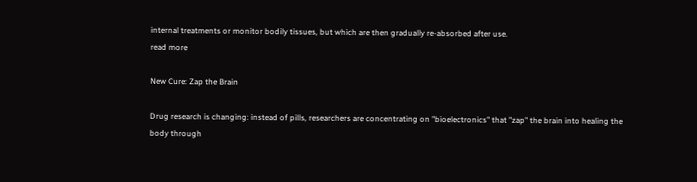internal treatments or monitor bodily tissues, but which are then gradually re-absorbed after use.
read more

New Cure: Zap the Brain

Drug research is changing: instead of pills, researchers are concentrating on "bioelectronics" that "zap" the brain into healing the body through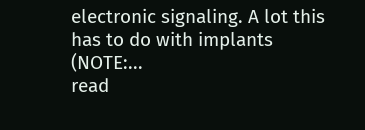electronic signaling. A lot this has to do with implants (NOTE:...
read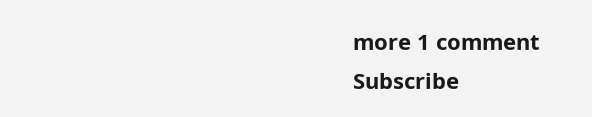more 1 comment
Subscribe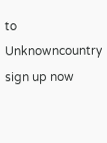to Unknowncountry sign up now